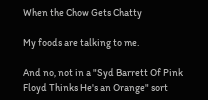When the Chow Gets Chatty

My foods are talking to me.

And no, not in a "Syd Barrett Of Pink Floyd Thinks He's an Orange" sort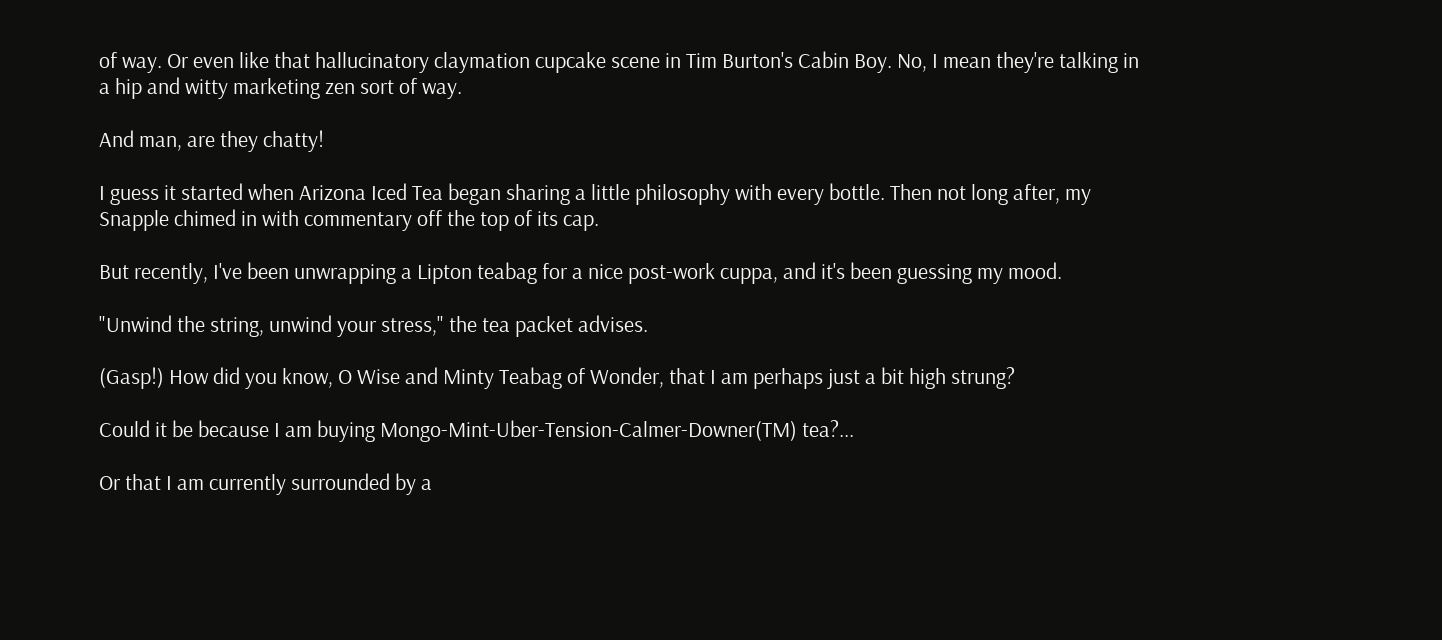of way. Or even like that hallucinatory claymation cupcake scene in Tim Burton's Cabin Boy. No, I mean they're talking in a hip and witty marketing zen sort of way.

And man, are they chatty!

I guess it started when Arizona Iced Tea began sharing a little philosophy with every bottle. Then not long after, my Snapple chimed in with commentary off the top of its cap.

But recently, I've been unwrapping a Lipton teabag for a nice post-work cuppa, and it's been guessing my mood.

"Unwind the string, unwind your stress," the tea packet advises.

(Gasp!) How did you know, O Wise and Minty Teabag of Wonder, that I am perhaps just a bit high strung?

Could it be because I am buying Mongo-Mint-Uber-Tension-Calmer-Downer(TM) tea?...

Or that I am currently surrounded by a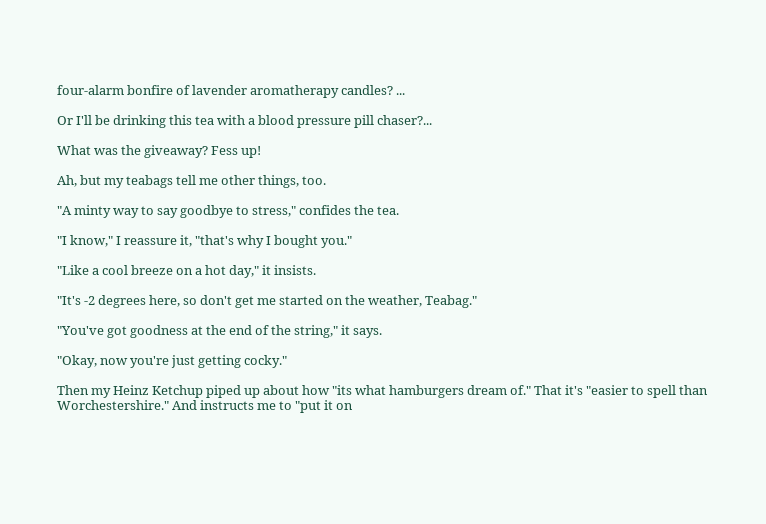four-alarm bonfire of lavender aromatherapy candles? ...

Or I'll be drinking this tea with a blood pressure pill chaser?...

What was the giveaway? Fess up!

Ah, but my teabags tell me other things, too.

"A minty way to say goodbye to stress," confides the tea.

"I know," I reassure it, "that's why I bought you."

"Like a cool breeze on a hot day," it insists.

"It's -2 degrees here, so don't get me started on the weather, Teabag."

"You've got goodness at the end of the string," it says.

"Okay, now you're just getting cocky."

Then my Heinz Ketchup piped up about how "its what hamburgers dream of." That it's "easier to spell than Worchestershire." And instructs me to "put it on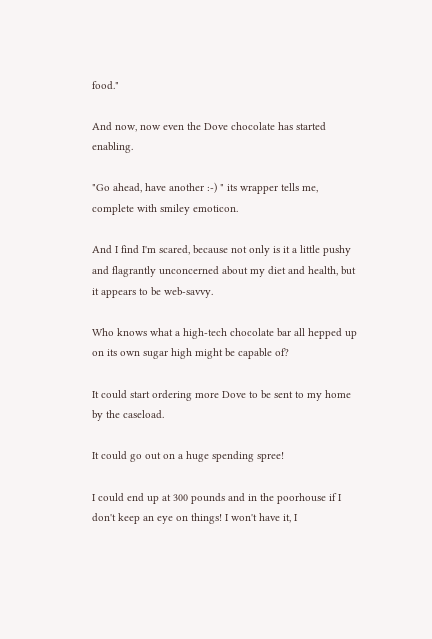food."

And now, now even the Dove chocolate has started enabling.

"Go ahead, have another :-) " its wrapper tells me, complete with smiley emoticon.

And I find I'm scared, because not only is it a little pushy and flagrantly unconcerned about my diet and health, but it appears to be web-savvy.

Who knows what a high-tech chocolate bar all hepped up on its own sugar high might be capable of?

It could start ordering more Dove to be sent to my home by the caseload.

It could go out on a huge spending spree!

I could end up at 300 pounds and in the poorhouse if I don't keep an eye on things! I won't have it, I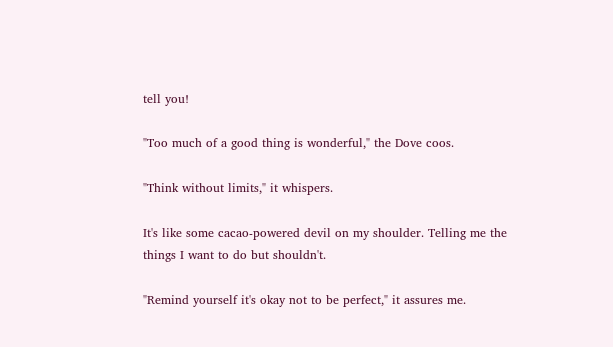tell you!

"Too much of a good thing is wonderful," the Dove coos.

"Think without limits," it whispers.

It's like some cacao-powered devil on my shoulder. Telling me the things I want to do but shouldn't.

"Remind yourself it's okay not to be perfect," it assures me.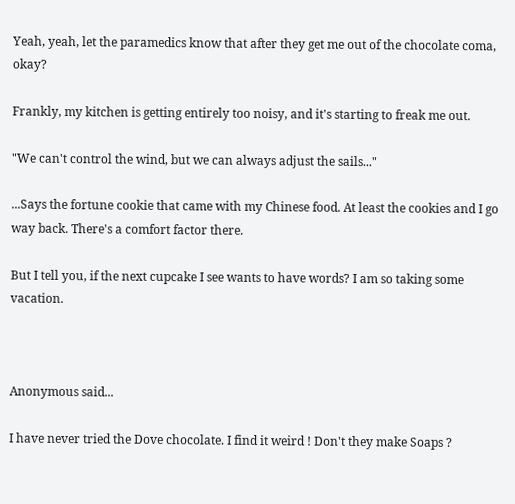Yeah, yeah, let the paramedics know that after they get me out of the chocolate coma, okay?

Frankly, my kitchen is getting entirely too noisy, and it's starting to freak me out.

"We can't control the wind, but we can always adjust the sails..."

...Says the fortune cookie that came with my Chinese food. At least the cookies and I go way back. There's a comfort factor there.

But I tell you, if the next cupcake I see wants to have words? I am so taking some vacation.



Anonymous said...

I have never tried the Dove chocolate. I find it weird ! Don't they make Soaps ?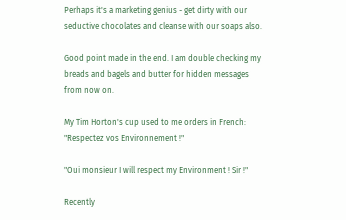Perhaps it's a marketing genius - get dirty with our seductive chocolates and cleanse with our soaps also.

Good point made in the end. I am double checking my breads and bagels and butter for hidden messages from now on.

My Tim Horton's cup used to me orders in French:
"Respectez vos Environnement !"

"Oui monsieur I will respect my Environment ! Sir !"

Recently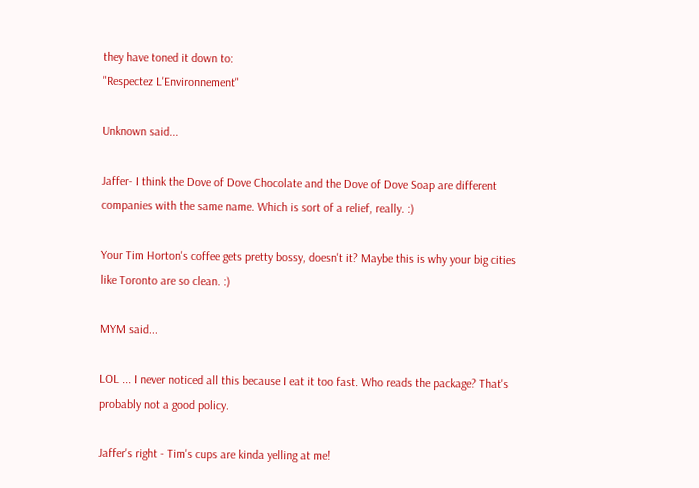they have toned it down to:
"Respectez L'Environnement"

Unknown said...

Jaffer- I think the Dove of Dove Chocolate and the Dove of Dove Soap are different companies with the same name. Which is sort of a relief, really. :)

Your Tim Horton's coffee gets pretty bossy, doesn't it? Maybe this is why your big cities like Toronto are so clean. :)

MYM said...

LOL ... I never noticed all this because I eat it too fast. Who reads the package? That's probably not a good policy.

Jaffer's right - Tim's cups are kinda yelling at me!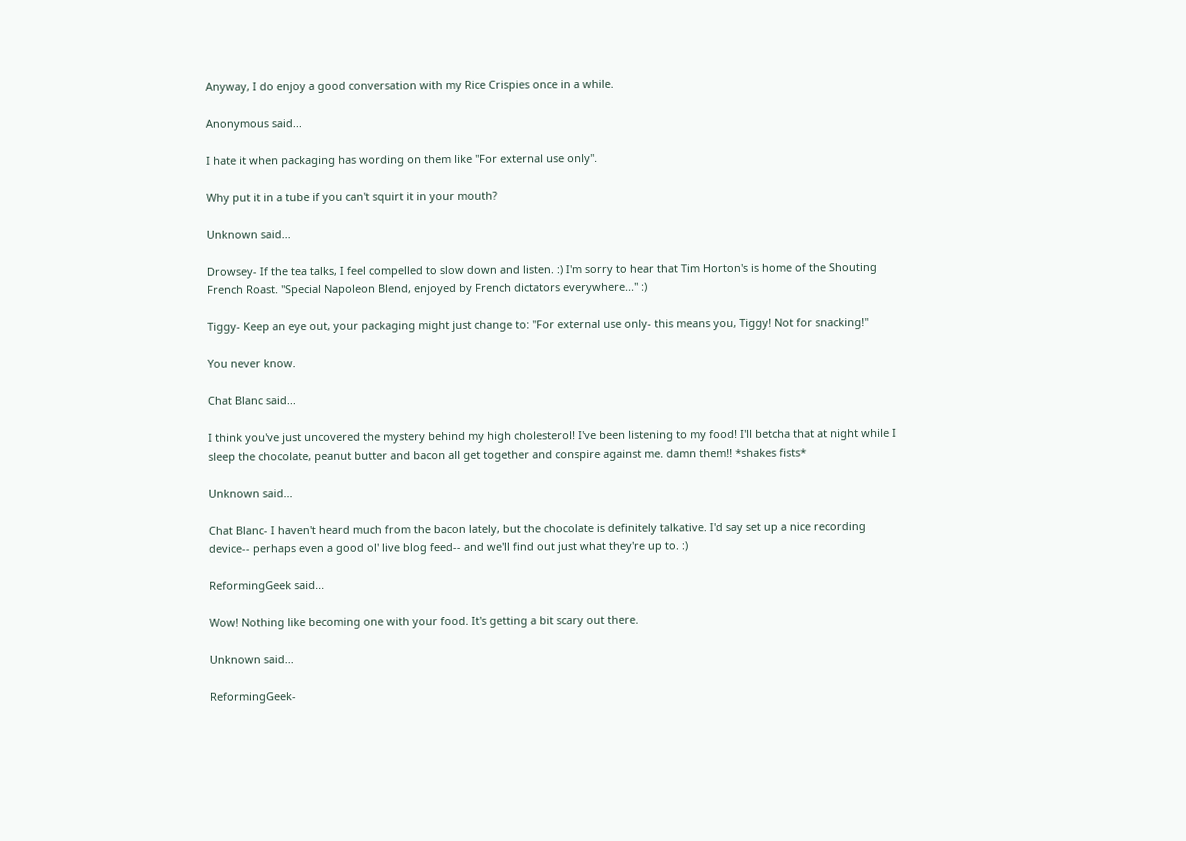Anyway, I do enjoy a good conversation with my Rice Crispies once in a while.

Anonymous said...

I hate it when packaging has wording on them like "For external use only".

Why put it in a tube if you can't squirt it in your mouth?

Unknown said...

Drowsey- If the tea talks, I feel compelled to slow down and listen. :) I'm sorry to hear that Tim Horton's is home of the Shouting French Roast. "Special Napoleon Blend, enjoyed by French dictators everywhere..." :)

Tiggy- Keep an eye out, your packaging might just change to: "For external use only- this means you, Tiggy! Not for snacking!"

You never know.

Chat Blanc said...

I think you've just uncovered the mystery behind my high cholesterol! I've been listening to my food! I'll betcha that at night while I sleep the chocolate, peanut butter and bacon all get together and conspire against me. damn them!! *shakes fists*

Unknown said...

Chat Blanc- I haven't heard much from the bacon lately, but the chocolate is definitely talkative. I'd say set up a nice recording device-- perhaps even a good ol' live blog feed-- and we'll find out just what they're up to. :)

ReformingGeek said...

Wow! Nothing like becoming one with your food. It's getting a bit scary out there.

Unknown said...

ReformingGeek-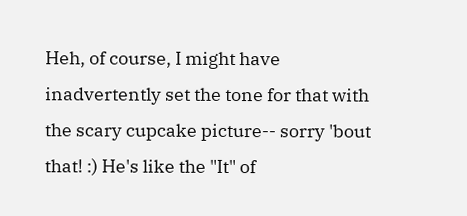Heh, of course, I might have inadvertently set the tone for that with the scary cupcake picture-- sorry 'bout that! :) He's like the "It" of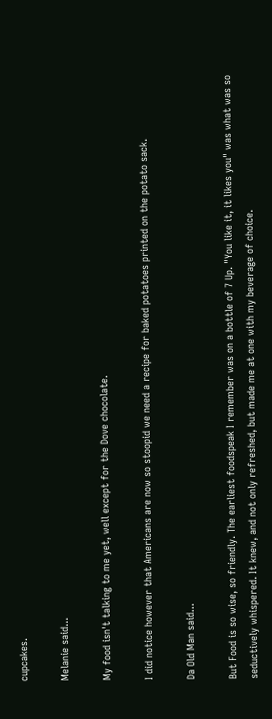cupcakes.

Melanie said...

My food isn't talking to me yet, well except for the Dove chocolate.

I did notice however that Americans are now so stoopid we need a recipe for baked potatoes printed on the potato sack.

Da Old Man said...

But Food is so wise, so friendly. The earliest foodspeak I remember was on a bottle of 7 Up. "You like it, it likes you" was what was so seductively whispered. It knew, and not only refreshed, but made me at one with my beverage of choice.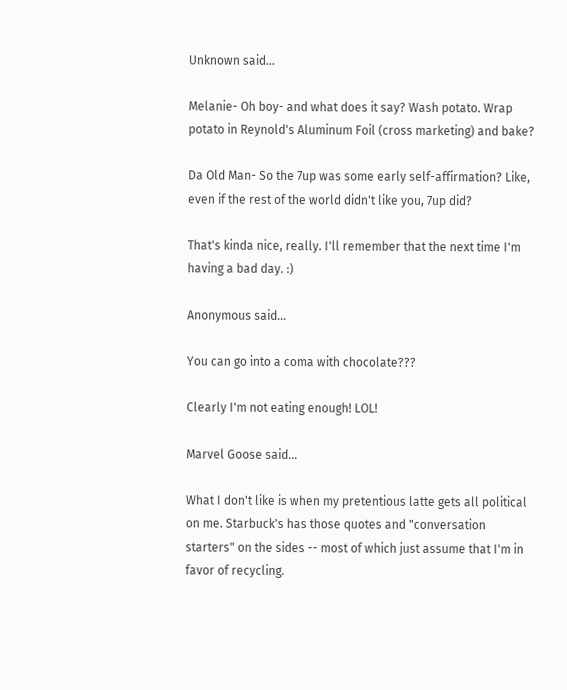Unknown said...

Melanie- Oh boy- and what does it say? Wash potato. Wrap potato in Reynold's Aluminum Foil (cross marketing) and bake?

Da Old Man- So the 7up was some early self-affirmation? Like, even if the rest of the world didn't like you, 7up did?

That's kinda nice, really. I'll remember that the next time I'm having a bad day. :)

Anonymous said...

You can go into a coma with chocolate???

Clearly I'm not eating enough! LOL!

Marvel Goose said...

What I don't like is when my pretentious latte gets all political on me. Starbuck's has those quotes and "conversation starters" on the sides -- most of which just assume that I'm in favor of recycling.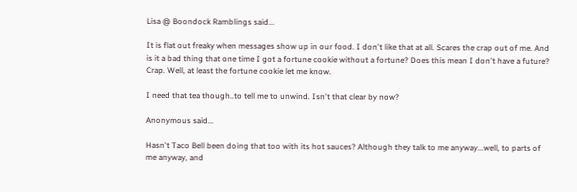Lisa @ Boondock Ramblings said...

It is flat out freaky when messages show up in our food. I don't like that at all. Scares the crap out of me. And is it a bad thing that one time I got a fortune cookie without a fortune? Does this mean I don't have a future? Crap. Well, at least the fortune cookie let me know.

I need that tea though..to tell me to unwind. Isn't that clear by now?

Anonymous said...

Hasn't Taco Bell been doing that too with its hot sauces? Although they talk to me anyway...well, to parts of me anyway, and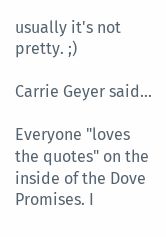usually it's not pretty. ;)

Carrie Geyer said...

Everyone "loves the quotes" on the inside of the Dove Promises. I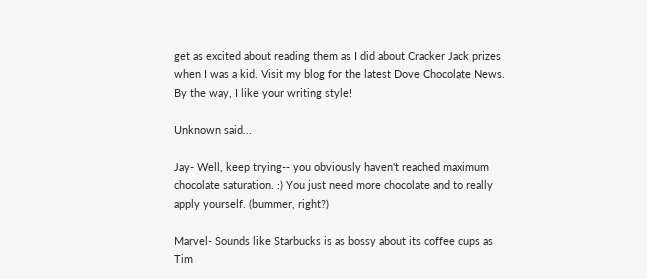get as excited about reading them as I did about Cracker Jack prizes when I was a kid. Visit my blog for the latest Dove Chocolate News. By the way, I like your writing style!

Unknown said...

Jay- Well, keep trying-- you obviously haven't reached maximum chocolate saturation. :) You just need more chocolate and to really apply yourself. (bummer, right?)

Marvel- Sounds like Starbucks is as bossy about its coffee cups as Tim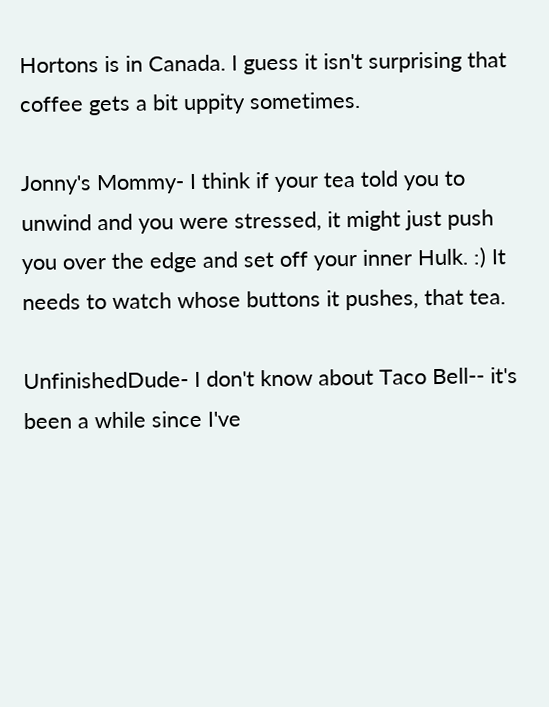Hortons is in Canada. I guess it isn't surprising that coffee gets a bit uppity sometimes.

Jonny's Mommy- I think if your tea told you to unwind and you were stressed, it might just push you over the edge and set off your inner Hulk. :) It needs to watch whose buttons it pushes, that tea.

UnfinishedDude- I don't know about Taco Bell-- it's been a while since I've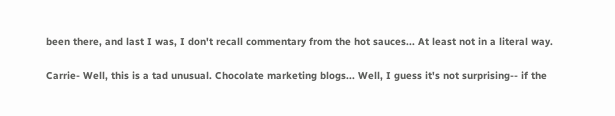been there, and last I was, I don't recall commentary from the hot sauces... At least not in a literal way.

Carrie- Well, this is a tad unusual. Chocolate marketing blogs... Well, I guess it's not surprising-- if the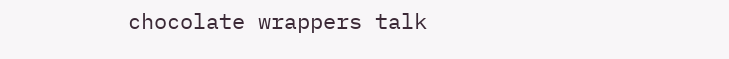chocolate wrappers talk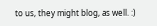to us, they might blog, as well. :)